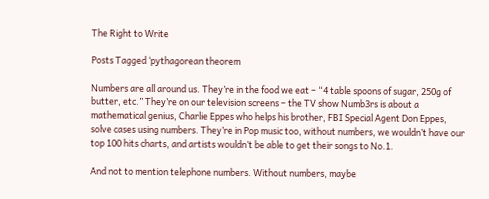The Right to Write

Posts Tagged ‘pythagorean theorem

Numbers are all around us. They’re in the food we eat – “4 table spoons of sugar, 250g of butter, etc.” They’re on our television screens – the TV show Numb3rs is about a mathematical genius, Charlie Eppes who helps his brother, FBI Special Agent Don Eppes, solve cases using numbers. They’re in Pop music too, without numbers, we wouldn’t have our top 100 hits charts, and artists wouldn’t be able to get their songs to No.1.

And not to mention telephone numbers. Without numbers, maybe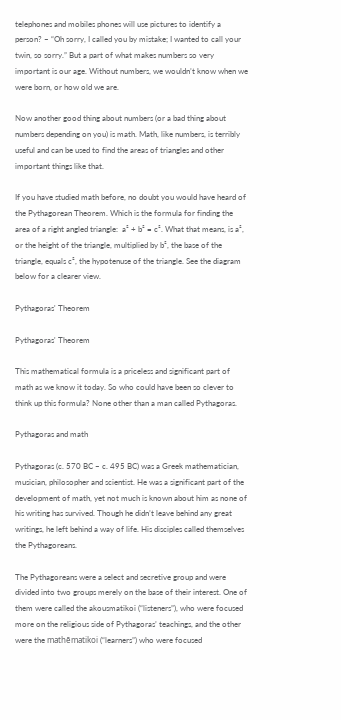telephones and mobiles phones will use pictures to identify a person? – “Oh sorry, I called you by mistake; I wanted to call your twin, so sorry.” But a part of what makes numbers so very important is our age. Without numbers, we wouldn’t know when we were born, or how old we are.

Now another good thing about numbers (or a bad thing about numbers depending on you) is math. Math, like numbers, is terribly useful and can be used to find the areas of triangles and other important things like that.

If you have studied math before, no doubt you would have heard of the Pythagorean Theorem. Which is the formula for finding the area of a right angled triangle:  a² + b² = c². What that means, is a², or the height of the triangle, multiplied by b², the base of the triangle, equals c², the hypotenuse of the triangle. See the diagram below for a clearer view.

Pythagoras' Theorem

Pythagoras' Theorem

This mathematical formula is a priceless and significant part of math as we know it today. So who could have been so clever to think up this formula? None other than a man called Pythagoras.

Pythagoras and math

Pythagoras (c. 570 BC – c. 495 BC) was a Greek mathematician, musician, philosopher and scientist. He was a significant part of the development of math, yet not much is known about him as none of his writing has survived. Though he didn’t leave behind any great writings, he left behind a way of life. His disciples called themselves the Pythagoreans.

The Pythagoreans were a select and secretive group and were divided into two groups merely on the base of their interest. One of them were called the akousmatikoi (“listeners”), who were focused more on the religious side of Pythagoras’ teachings, and the other were the mathēmatikoi (“learners”) who were focused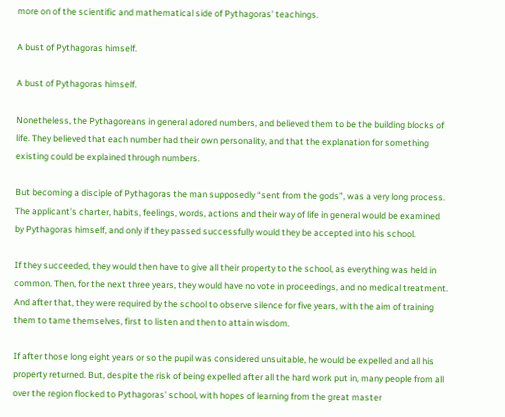more on of the scientific and mathematical side of Pythagoras’ teachings.

A bust of Pythagoras himself.

A bust of Pythagoras himself.

Nonetheless, the Pythagoreans in general adored numbers, and believed them to be the building blocks of life. They believed that each number had their own personality, and that the explanation for something existing could be explained through numbers.

But becoming a disciple of Pythagoras the man supposedly “sent from the gods”, was a very long process. The applicant’s charter, habits, feelings, words, actions and their way of life in general would be examined by Pythagoras himself, and only if they passed successfully would they be accepted into his school.

If they succeeded, they would then have to give all their property to the school, as everything was held in common. Then, for the next three years, they would have no vote in proceedings, and no medical treatment. And after that, they were required by the school to observe silence for five years, with the aim of training them to tame themselves, first to listen and then to attain wisdom.

If after those long eight years or so the pupil was considered unsuitable, he would be expelled and all his property returned. But, despite the risk of being expelled after all the hard work put in, many people from all over the region flocked to Pythagoras’ school, with hopes of learning from the great master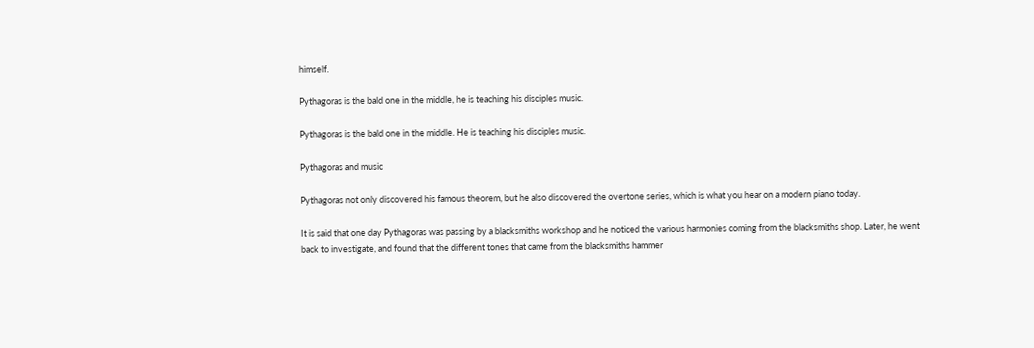himself.

Pythagoras is the bald one in the middle, he is teaching his disciples music.

Pythagoras is the bald one in the middle. He is teaching his disciples music.

Pythagoras and music

Pythagoras not only discovered his famous theorem, but he also discovered the overtone series, which is what you hear on a modern piano today.

It is said that one day Pythagoras was passing by a blacksmiths workshop and he noticed the various harmonies coming from the blacksmiths shop. Later, he went back to investigate, and found that the different tones that came from the blacksmiths hammer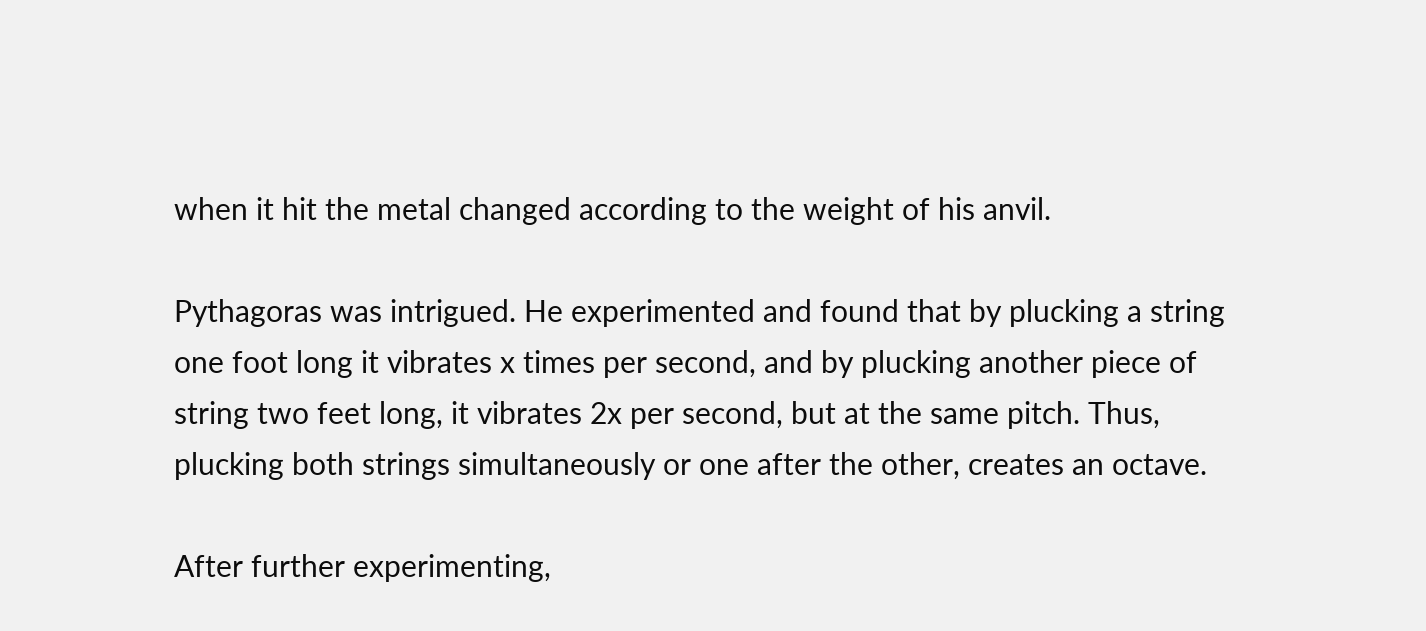when it hit the metal changed according to the weight of his anvil.

Pythagoras was intrigued. He experimented and found that by plucking a string one foot long it vibrates x times per second, and by plucking another piece of string two feet long, it vibrates 2x per second, but at the same pitch. Thus, plucking both strings simultaneously or one after the other, creates an octave.

After further experimenting,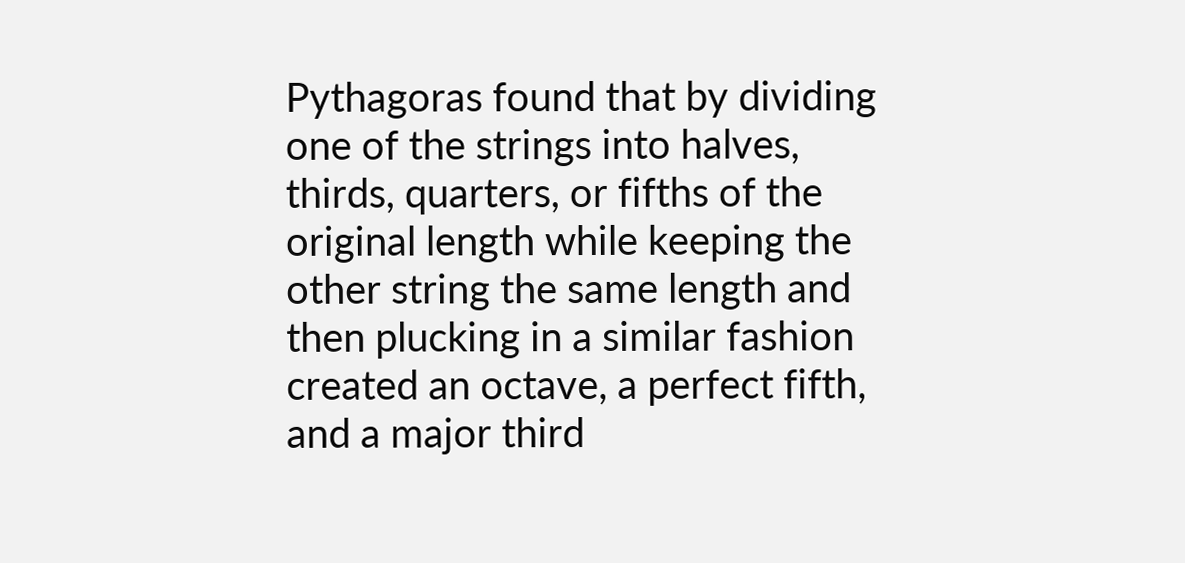Pythagoras found that by dividing one of the strings into halves, thirds, quarters, or fifths of the original length while keeping the other string the same length and then plucking in a similar fashion created an octave, a perfect fifth, and a major third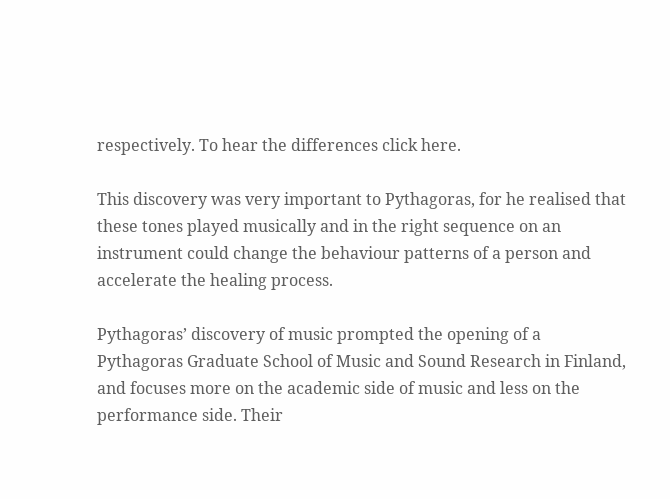respectively. To hear the differences click here.

This discovery was very important to Pythagoras, for he realised that these tones played musically and in the right sequence on an instrument could change the behaviour patterns of a person and accelerate the healing process.

Pythagoras’ discovery of music prompted the opening of a Pythagoras Graduate School of Music and Sound Research in Finland, and focuses more on the academic side of music and less on the performance side. Their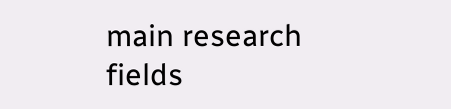main research fields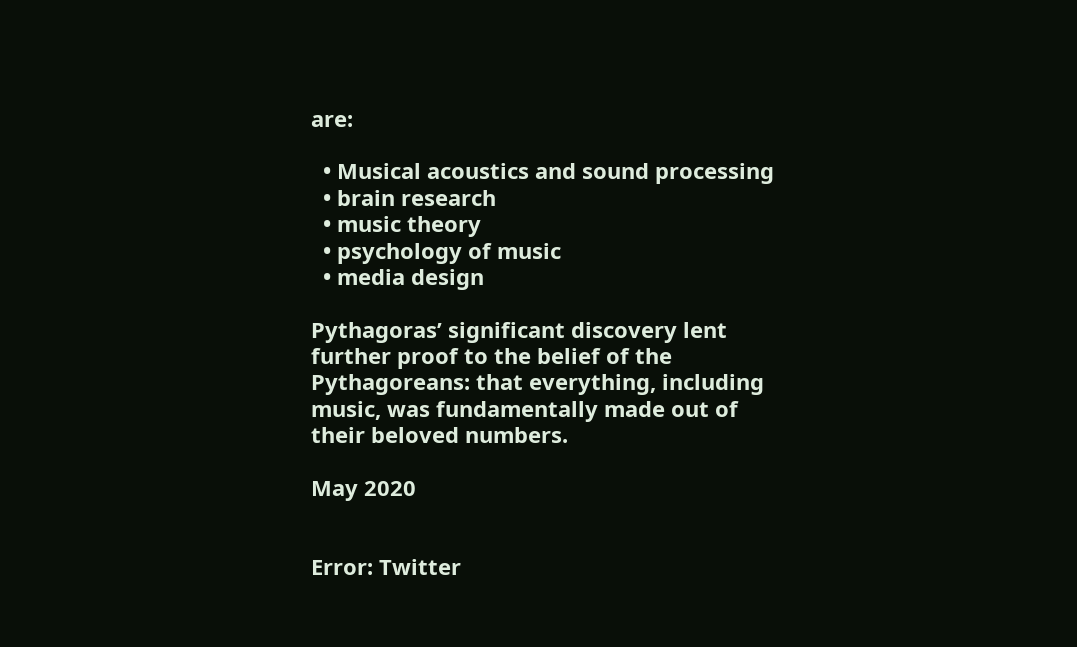are:

  • Musical acoustics and sound processing
  • brain research
  • music theory
  • psychology of music
  • media design

Pythagoras’ significant discovery lent further proof to the belief of the Pythagoreans: that everything, including music, was fundamentally made out of their beloved numbers.

May 2020


Error: Twitter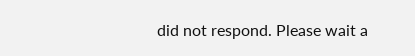did not respond. Please wait a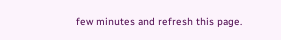few minutes and refresh this page.